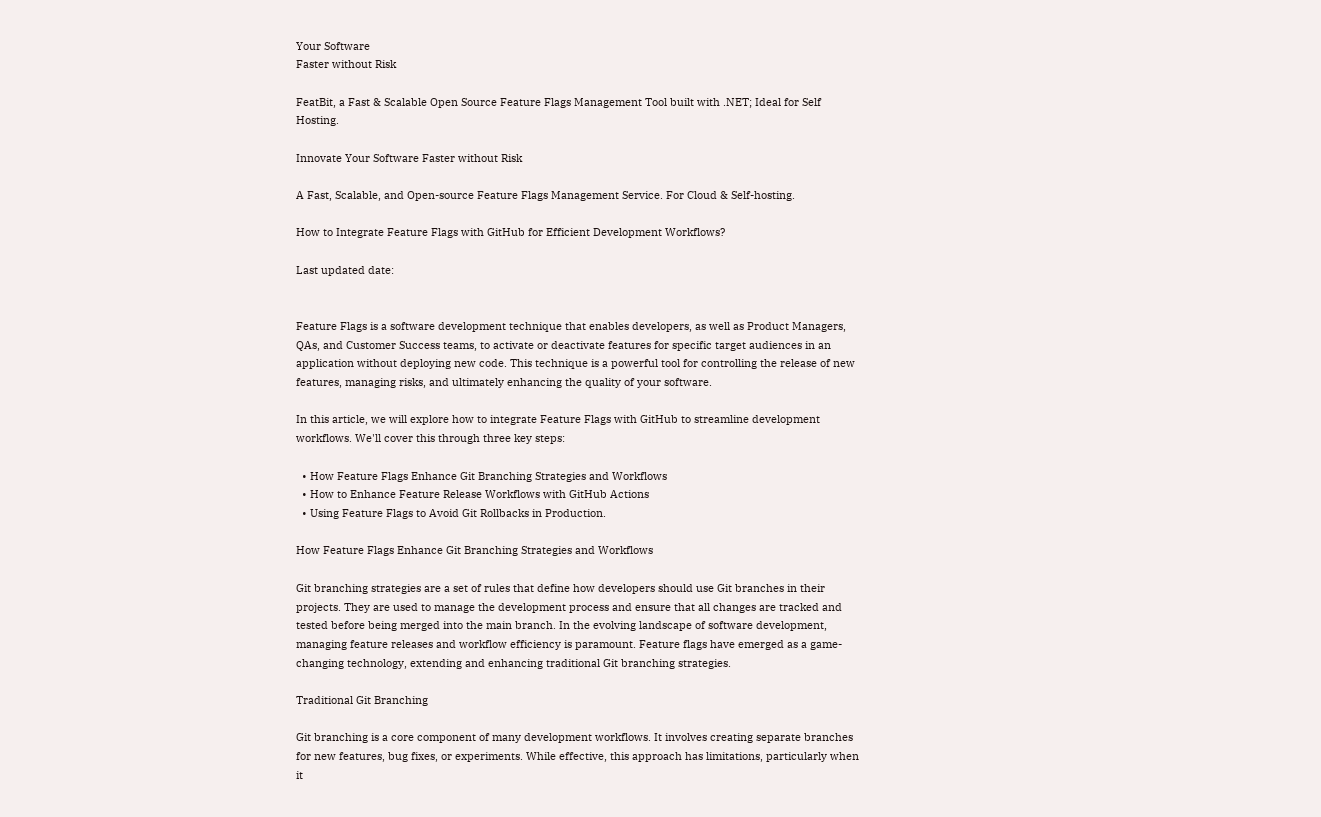Your Software
Faster without Risk

FeatBit, a Fast & Scalable Open Source Feature Flags Management Tool built with .NET; Ideal for Self Hosting.

Innovate Your Software Faster without Risk

A Fast, Scalable, and Open-source Feature Flags Management Service. For Cloud & Self-hosting.

How to Integrate Feature Flags with GitHub for Efficient Development Workflows?

Last updated date:


Feature Flags is a software development technique that enables developers, as well as Product Managers, QAs, and Customer Success teams, to activate or deactivate features for specific target audiences in an application without deploying new code. This technique is a powerful tool for controlling the release of new features, managing risks, and ultimately enhancing the quality of your software.

In this article, we will explore how to integrate Feature Flags with GitHub to streamline development workflows. We'll cover this through three key steps:

  • How Feature Flags Enhance Git Branching Strategies and Workflows
  • How to Enhance Feature Release Workflows with GitHub Actions
  • Using Feature Flags to Avoid Git Rollbacks in Production.

How Feature Flags Enhance Git Branching Strategies and Workflows

Git branching strategies are a set of rules that define how developers should use Git branches in their projects. They are used to manage the development process and ensure that all changes are tracked and tested before being merged into the main branch. In the evolving landscape of software development, managing feature releases and workflow efficiency is paramount. Feature flags have emerged as a game-changing technology, extending and enhancing traditional Git branching strategies.

Traditional Git Branching

Git branching is a core component of many development workflows. It involves creating separate branches for new features, bug fixes, or experiments. While effective, this approach has limitations, particularly when it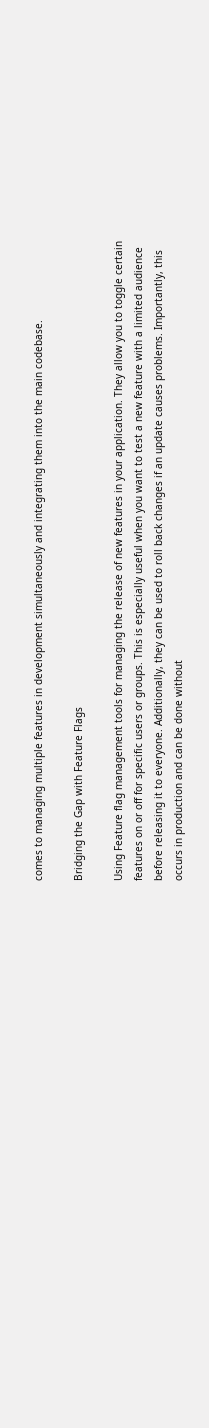comes to managing multiple features in development simultaneously and integrating them into the main codebase.

Bridging the Gap with Feature Flags

Using Feature flag management tools for managing the release of new features in your application. They allow you to toggle certain features on or off for specific users or groups. This is especially useful when you want to test a new feature with a limited audience before releasing it to everyone. Additionally, they can be used to roll back changes if an update causes problems. Importantly, this occurs in production and can be done without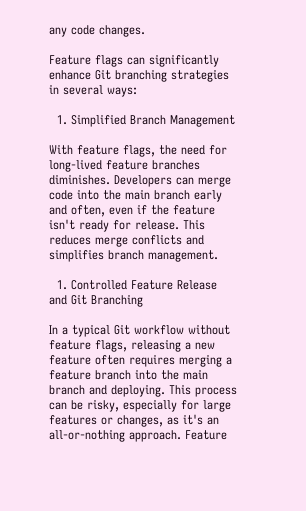any code changes.

Feature flags can significantly enhance Git branching strategies in several ways:

  1. Simplified Branch Management

With feature flags, the need for long-lived feature branches diminishes. Developers can merge code into the main branch early and often, even if the feature isn't ready for release. This reduces merge conflicts and simplifies branch management.

  1. Controlled Feature Release and Git Branching

In a typical Git workflow without feature flags, releasing a new feature often requires merging a feature branch into the main branch and deploying. This process can be risky, especially for large features or changes, as it's an all-or-nothing approach. Feature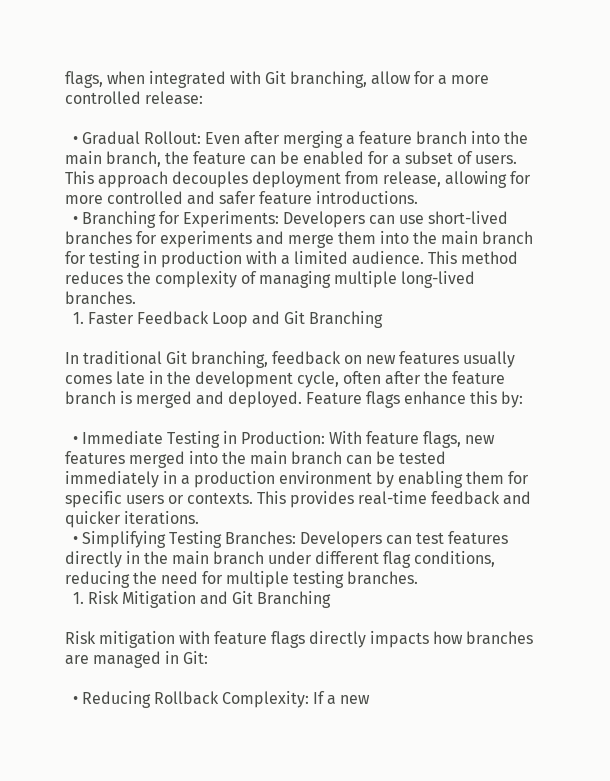flags, when integrated with Git branching, allow for a more controlled release:

  • Gradual Rollout: Even after merging a feature branch into the main branch, the feature can be enabled for a subset of users. This approach decouples deployment from release, allowing for more controlled and safer feature introductions.
  • Branching for Experiments: Developers can use short-lived branches for experiments and merge them into the main branch for testing in production with a limited audience. This method reduces the complexity of managing multiple long-lived branches.
  1. Faster Feedback Loop and Git Branching

In traditional Git branching, feedback on new features usually comes late in the development cycle, often after the feature branch is merged and deployed. Feature flags enhance this by:

  • Immediate Testing in Production: With feature flags, new features merged into the main branch can be tested immediately in a production environment by enabling them for specific users or contexts. This provides real-time feedback and quicker iterations.
  • Simplifying Testing Branches: Developers can test features directly in the main branch under different flag conditions, reducing the need for multiple testing branches.
  1. Risk Mitigation and Git Branching

Risk mitigation with feature flags directly impacts how branches are managed in Git:

  • Reducing Rollback Complexity: If a new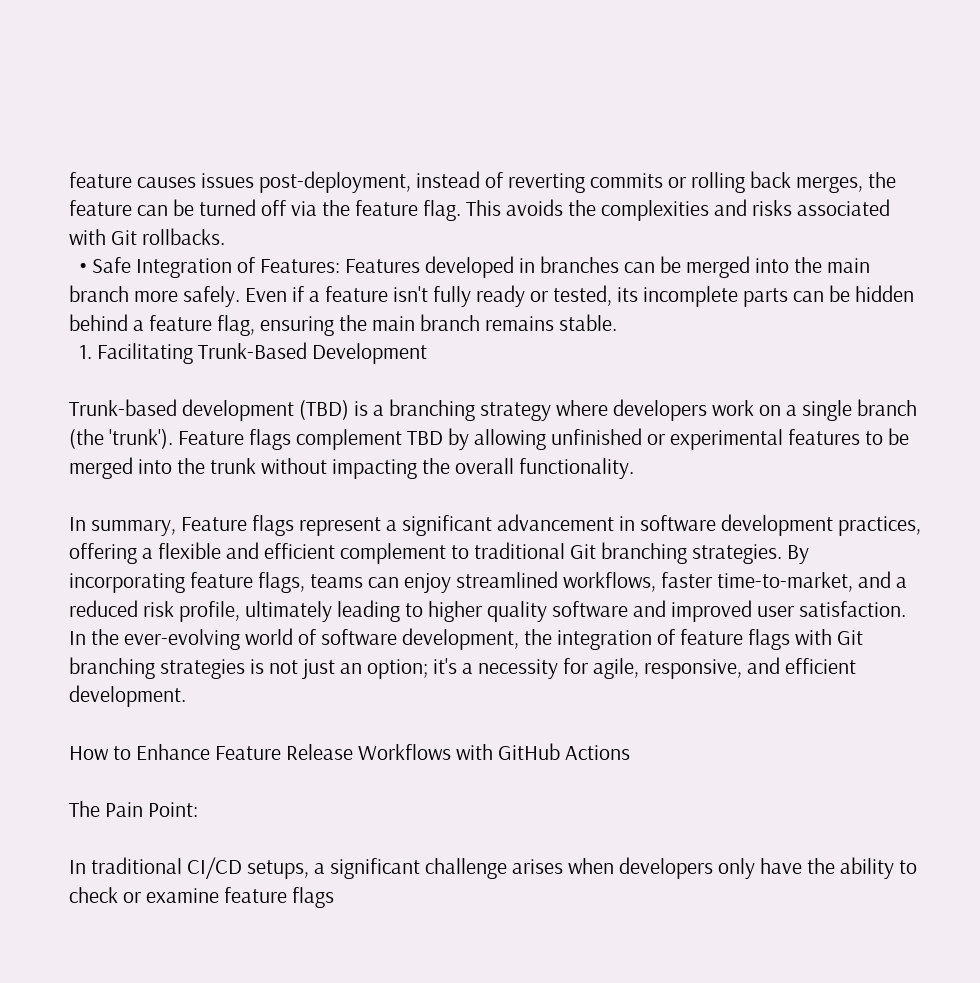feature causes issues post-deployment, instead of reverting commits or rolling back merges, the feature can be turned off via the feature flag. This avoids the complexities and risks associated with Git rollbacks.
  • Safe Integration of Features: Features developed in branches can be merged into the main branch more safely. Even if a feature isn't fully ready or tested, its incomplete parts can be hidden behind a feature flag, ensuring the main branch remains stable.
  1. Facilitating Trunk-Based Development

Trunk-based development (TBD) is a branching strategy where developers work on a single branch (the 'trunk'). Feature flags complement TBD by allowing unfinished or experimental features to be merged into the trunk without impacting the overall functionality.

In summary, Feature flags represent a significant advancement in software development practices, offering a flexible and efficient complement to traditional Git branching strategies. By incorporating feature flags, teams can enjoy streamlined workflows, faster time-to-market, and a reduced risk profile, ultimately leading to higher quality software and improved user satisfaction. In the ever-evolving world of software development, the integration of feature flags with Git branching strategies is not just an option; it's a necessity for agile, responsive, and efficient development.

How to Enhance Feature Release Workflows with GitHub Actions

The Pain Point:

In traditional CI/CD setups, a significant challenge arises when developers only have the ability to check or examine feature flags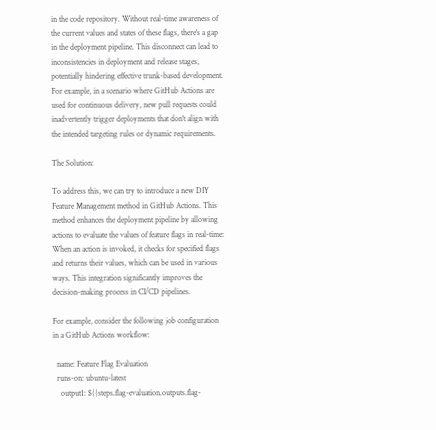in the code repository. Without real-time awareness of the current values and states of these flags, there's a gap in the deployment pipeline. This disconnect can lead to inconsistencies in deployment and release stages, potentially hindering effective trunk-based development. For example, in a scenario where GitHub Actions are used for continuous delivery, new pull requests could inadvertently trigger deployments that don't align with the intended targeting rules or dynamic requirements.

The Solution:

To address this, we can try to introduce a new DIY Feature Management method in GitHub Actions. This method enhances the deployment pipeline by allowing actions to evaluate the values of feature flags in real-time: When an action is invoked, it checks for specified flags and returns their values, which can be used in various ways. This integration significantly improves the decision-making process in CI/CD pipelines.

For example, consider the following job configuration in a GitHub Actions workflow:

  name: Feature Flag Evaluation
  runs-on: ubuntu-latest
    output1: ${{steps.flag-evaluation.outputs.flag-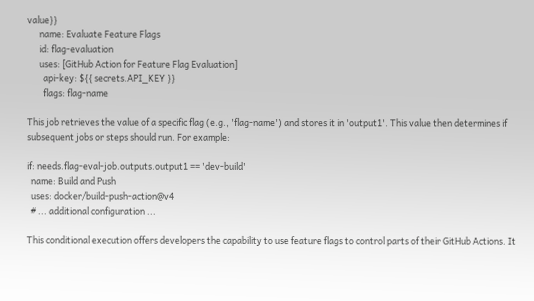value}}
      name: Evaluate Feature Flags
      id: flag-evaluation
      uses: [GitHub Action for Feature Flag Evaluation]
        api-key: ${{ secrets.API_KEY }}
        flags: flag-name

This job retrieves the value of a specific flag (e.g., 'flag-name') and stores it in 'output1'. This value then determines if subsequent jobs or steps should run. For example:

if: needs.flag-eval-job.outputs.output1 == 'dev-build'
  name: Build and Push
  uses: docker/build-push-action@v4
  # ... additional configuration ...

This conditional execution offers developers the capability to use feature flags to control parts of their GitHub Actions. It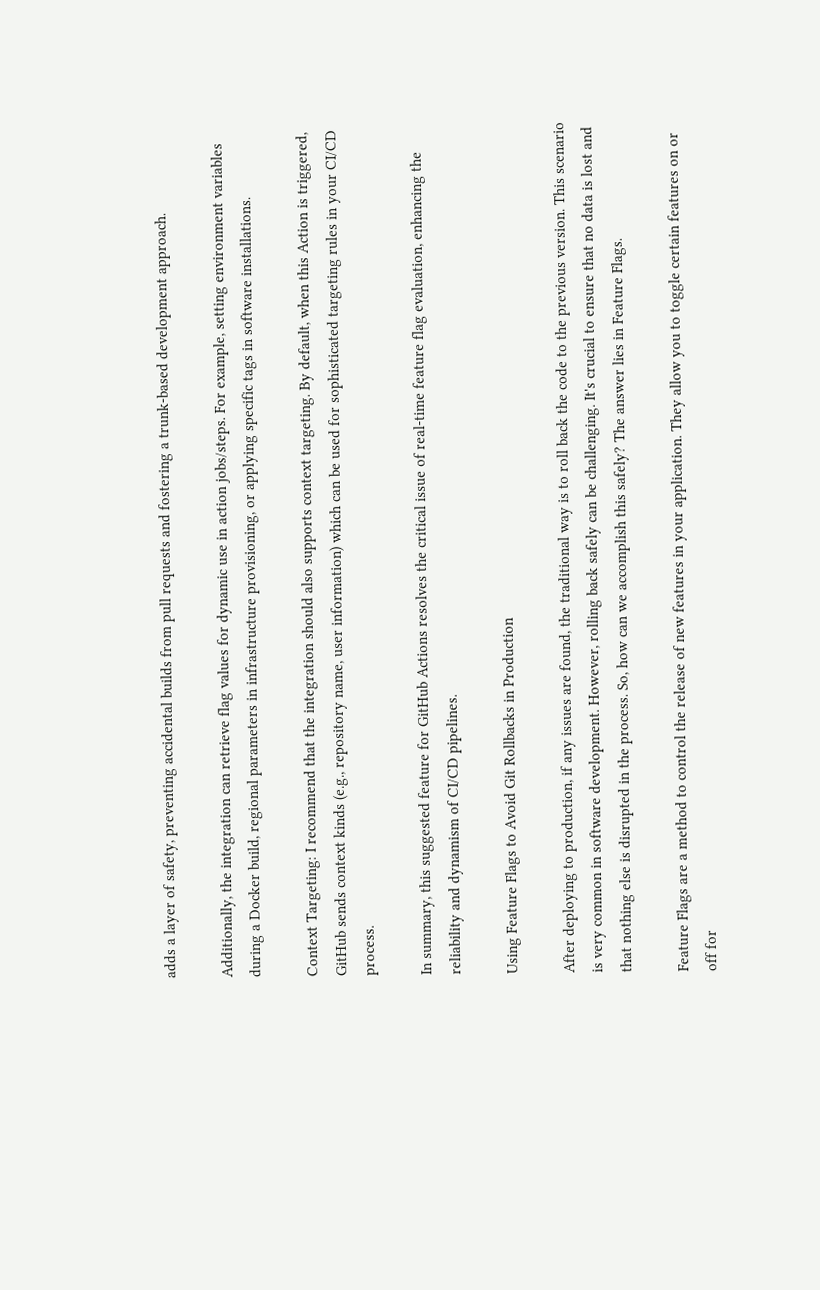adds a layer of safety, preventing accidental builds from pull requests and fostering a trunk-based development approach.

Additionally, the integration can retrieve flag values for dynamic use in action jobs/steps. For example, setting environment variables during a Docker build, regional parameters in infrastructure provisioning, or applying specific tags in software installations.

Context Targeting: I recommend that the integration should also supports context targeting. By default, when this Action is triggered, GitHub sends context kinds (e.g., repository name, user information) which can be used for sophisticated targeting rules in your CI/CD process.

In summary, this suggested feature for GitHub Actions resolves the critical issue of real-time feature flag evaluation, enhancing the reliability and dynamism of CI/CD pipelines.

Using Feature Flags to Avoid Git Rollbacks in Production

After deploying to production, if any issues are found, the traditional way is to roll back the code to the previous version. This scenario is very common in software development. However, rolling back safely can be challenging. It's crucial to ensure that no data is lost and that nothing else is disrupted in the process. So, how can we accomplish this safely? The answer lies in Feature Flags.

Feature Flags are a method to control the release of new features in your application. They allow you to toggle certain features on or off for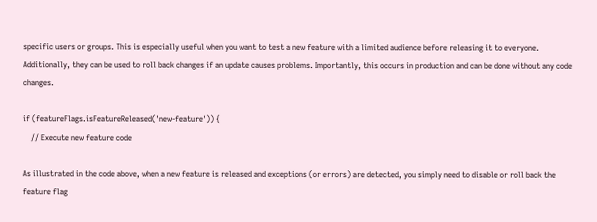specific users or groups. This is especially useful when you want to test a new feature with a limited audience before releasing it to everyone. Additionally, they can be used to roll back changes if an update causes problems. Importantly, this occurs in production and can be done without any code changes.

if (featureFlags.isFeatureReleased('new-feature')) {
    // Execute new feature code

As illustrated in the code above, when a new feature is released and exceptions (or errors) are detected, you simply need to disable or roll back the feature flag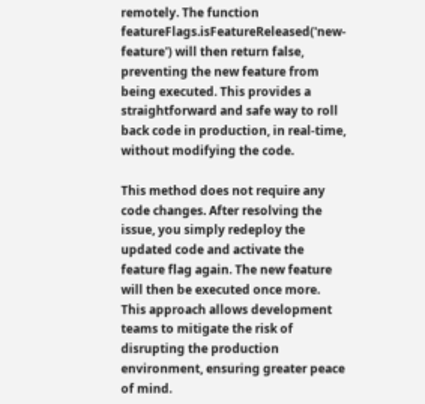remotely. The function featureFlags.isFeatureReleased('new-feature') will then return false, preventing the new feature from being executed. This provides a straightforward and safe way to roll back code in production, in real-time, without modifying the code.

This method does not require any code changes. After resolving the issue, you simply redeploy the updated code and activate the feature flag again. The new feature will then be executed once more. This approach allows development teams to mitigate the risk of disrupting the production environment, ensuring greater peace of mind.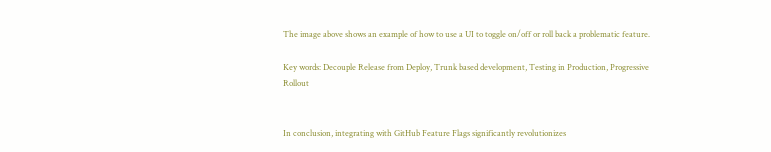The image above shows an example of how to use a UI to toggle on/off or roll back a problematic feature.

Key words: Decouple Release from Deploy, Trunk based development, Testing in Production, Progressive Rollout


In conclusion, integrating with GitHub Feature Flags significantly revolutionizes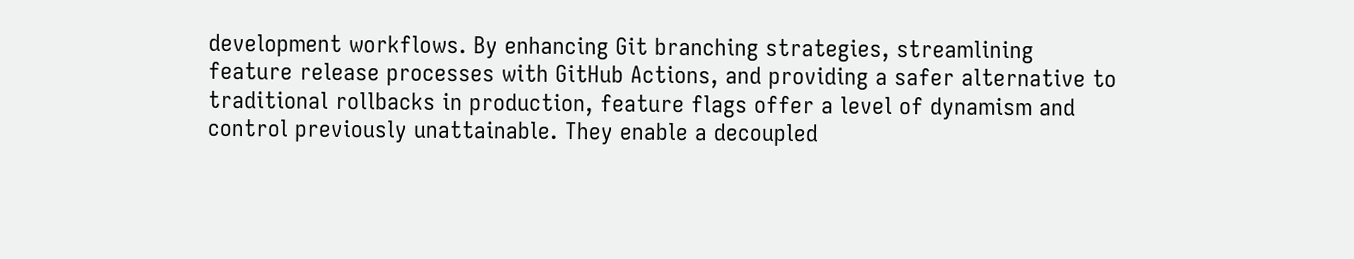development workflows. By enhancing Git branching strategies, streamlining feature release processes with GitHub Actions, and providing a safer alternative to traditional rollbacks in production, feature flags offer a level of dynamism and control previously unattainable. They enable a decoupled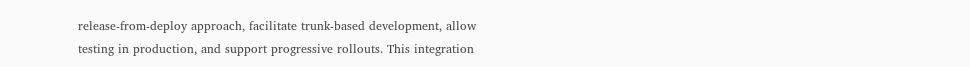release-from-deploy approach, facilitate trunk-based development, allow testing in production, and support progressive rollouts. This integration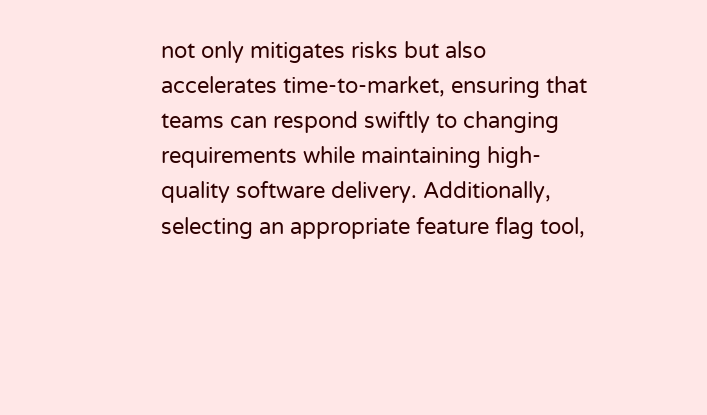not only mitigates risks but also accelerates time-to-market, ensuring that teams can respond swiftly to changing requirements while maintaining high-quality software delivery. Additionally, selecting an appropriate feature flag tool,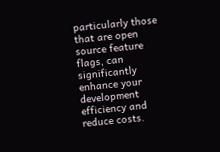particularly those that are open source feature flags, can significantly enhance your development efficiency and reduce costs.